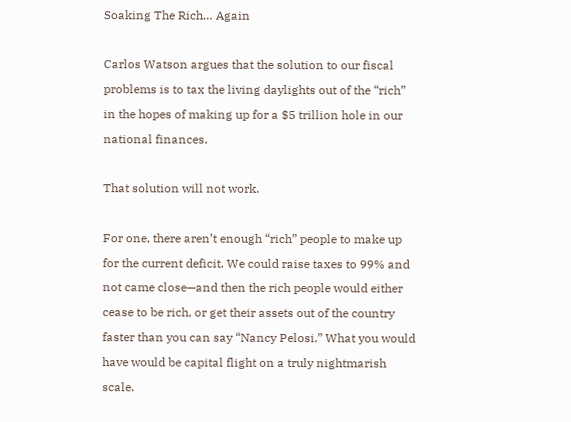Soaking The Rich… Again

Carlos Watson argues that the solution to our fiscal problems is to tax the living daylights out of the “rich” in the hopes of making up for a $5 trillion hole in our national finances.

That solution will not work.

For one, there aren’t enough “rich” people to make up for the current deficit. We could raise taxes to 99% and not came close—and then the rich people would either cease to be rich, or get their assets out of the country faster than you can say “Nancy Pelosi.” What you would have would be capital flight on a truly nightmarish scale.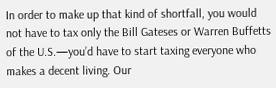In order to make up that kind of shortfall, you would not have to tax only the Bill Gateses or Warren Buffetts of the U.S.—you’d have to start taxing everyone who makes a decent living. Our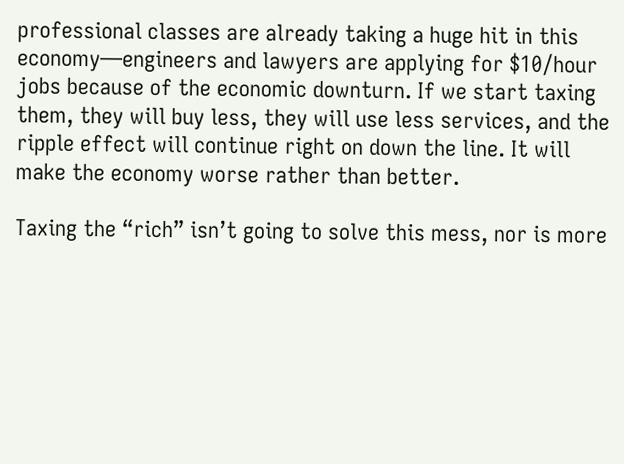professional classes are already taking a huge hit in this economy—engineers and lawyers are applying for $10/hour jobs because of the economic downturn. If we start taxing them, they will buy less, they will use less services, and the ripple effect will continue right on down the line. It will make the economy worse rather than better.

Taxing the “rich” isn’t going to solve this mess, nor is more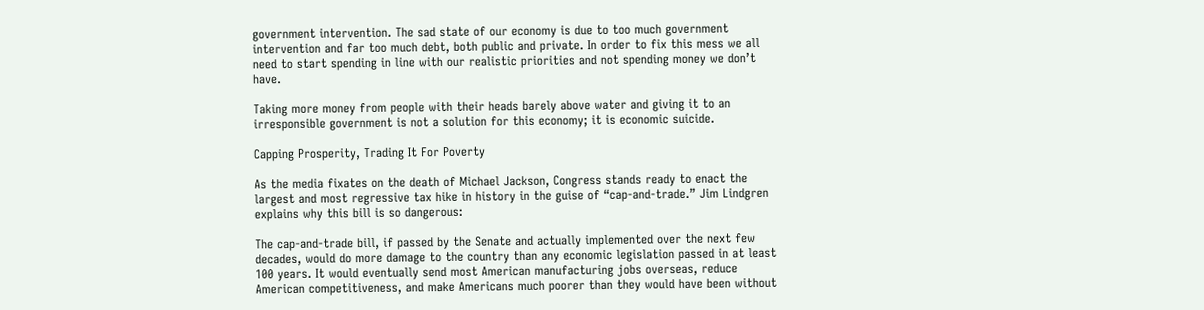government intervention. The sad state of our economy is due to too much government intervention and far too much debt, both public and private. In order to fix this mess we all need to start spending in line with our realistic priorities and not spending money we don’t have.

Taking more money from people with their heads barely above water and giving it to an irresponsible government is not a solution for this economy; it is economic suicide.

Capping Prosperity, Trading It For Poverty

As the media fixates on the death of Michael Jackson, Congress stands ready to enact the largest and most regressive tax hike in history in the guise of “cap-and-trade.” Jim Lindgren explains why this bill is so dangerous:

The cap-and-trade bill, if passed by the Senate and actually implemented over the next few decades, would do more damage to the country than any economic legislation passed in at least 100 years. It would eventually send most American manufacturing jobs overseas, reduce American competitiveness, and make Americans much poorer than they would have been without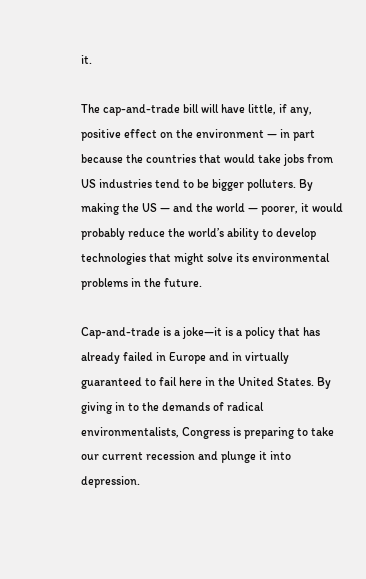it.

The cap-and-trade bill will have little, if any, positive effect on the environment — in part because the countries that would take jobs from US industries tend to be bigger polluters. By making the US — and the world — poorer, it would probably reduce the world’s ability to develop technologies that might solve its environmental problems in the future.

Cap-and-trade is a joke—it is a policy that has already failed in Europe and in virtually guaranteed to fail here in the United States. By giving in to the demands of radical environmentalists, Congress is preparing to take our current recession and plunge it into depression.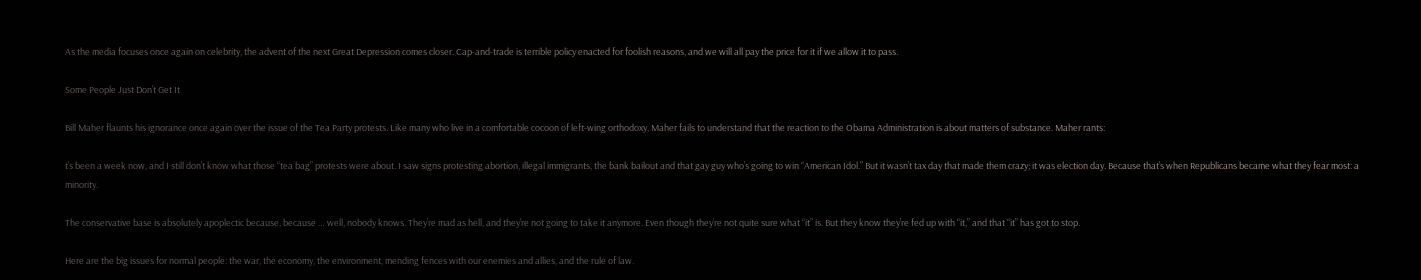As the media focuses once again on celebrity, the advent of the next Great Depression comes closer. Cap-and-trade is terrible policy enacted for foolish reasons, and we will all pay the price for it if we allow it to pass.

Some People Just Don’t Get It

Bill Maher flaunts his ignorance once again over the issue of the Tea Party protests. Like many who live in a comfortable cocoon of left-wing orthodoxy, Maher fails to understand that the reaction to the Obama Administration is about matters of substance. Maher rants:

t’s been a week now, and I still don’t know what those “tea bag” protests were about. I saw signs protesting abortion, illegal immigrants, the bank bailout and that gay guy who’s going to win “American Idol.” But it wasn’t tax day that made them crazy; it was election day. Because that’s when Republicans became what they fear most: a minority.

The conservative base is absolutely apoplectic because, because … well, nobody knows. They’re mad as hell, and they’re not going to take it anymore. Even though they’re not quite sure what “it” is. But they know they’re fed up with “it,” and that “it” has got to stop.

Here are the big issues for normal people: the war, the economy, the environment, mending fences with our enemies and allies, and the rule of law.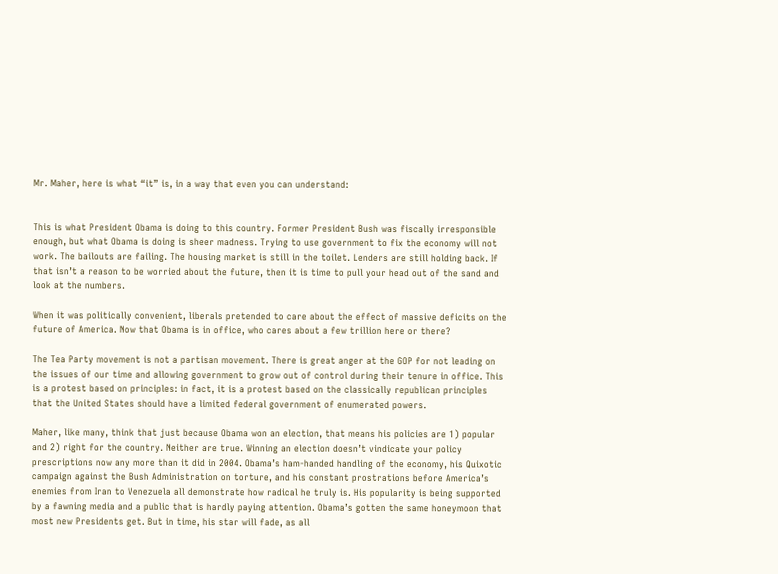Mr. Maher, here is what “it” is, in a way that even you can understand:


This is what President Obama is doing to this country. Former President Bush was fiscally irresponsible enough, but what Obama is doing is sheer madness. Trying to use government to fix the economy will not work. The bailouts are failing. The housing market is still in the toilet. Lenders are still holding back. If that isn’t a reason to be worried about the future, then it is time to pull your head out of the sand and look at the numbers.

When it was politically convenient, liberals pretended to care about the effect of massive deficits on the future of America. Now that Obama is in office, who cares about a few trillion here or there?

The Tea Party movement is not a partisan movement. There is great anger at the GOP for not leading on the issues of our time and allowing government to grow out of control during their tenure in office. This is a protest based on principles: in fact, it is a protest based on the classically republican principles that the United States should have a limited federal government of enumerated powers.

Maher, like many, think that just because Obama won an election, that means his policies are 1) popular and 2) right for the country. Neither are true. Winning an election doesn’t vindicate your policy prescriptions now any more than it did in 2004. Obama’s ham-handed handling of the economy, his Quixotic campaign against the Bush Administration on torture, and his constant prostrations before America’s enemies from Iran to Venezuela all demonstrate how radical he truly is. His popularity is being supported by a fawning media and a public that is hardly paying attention. Obama’s gotten the same honeymoon that most new Presidents get. But in time, his star will fade, as all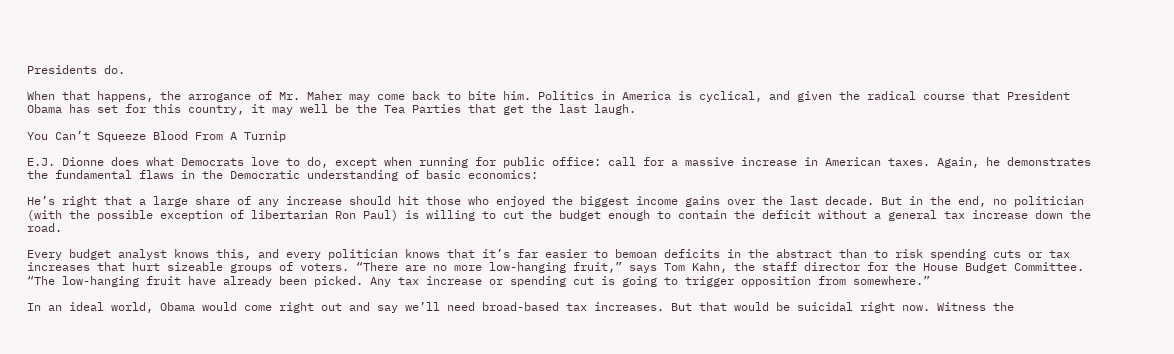Presidents do.

When that happens, the arrogance of Mr. Maher may come back to bite him. Politics in America is cyclical, and given the radical course that President Obama has set for this country, it may well be the Tea Parties that get the last laugh.

You Can’t Squeeze Blood From A Turnip

E.J. Dionne does what Democrats love to do, except when running for public office: call for a massive increase in American taxes. Again, he demonstrates the fundamental flaws in the Democratic understanding of basic economics:

He’s right that a large share of any increase should hit those who enjoyed the biggest income gains over the last decade. But in the end, no politician (with the possible exception of libertarian Ron Paul) is willing to cut the budget enough to contain the deficit without a general tax increase down the road.

Every budget analyst knows this, and every politician knows that it’s far easier to bemoan deficits in the abstract than to risk spending cuts or tax increases that hurt sizeable groups of voters. “There are no more low-hanging fruit,” says Tom Kahn, the staff director for the House Budget Committee. “The low-hanging fruit have already been picked. Any tax increase or spending cut is going to trigger opposition from somewhere.”

In an ideal world, Obama would come right out and say we’ll need broad-based tax increases. But that would be suicidal right now. Witness the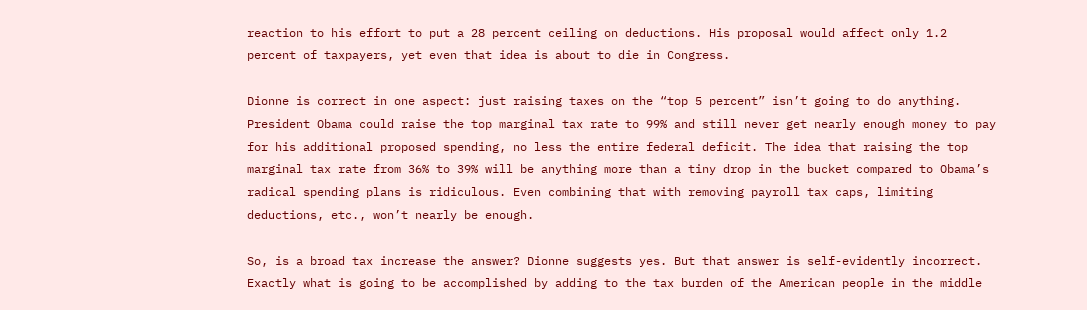reaction to his effort to put a 28 percent ceiling on deductions. His proposal would affect only 1.2 percent of taxpayers, yet even that idea is about to die in Congress.

Dionne is correct in one aspect: just raising taxes on the “top 5 percent” isn’t going to do anything. President Obama could raise the top marginal tax rate to 99% and still never get nearly enough money to pay for his additional proposed spending, no less the entire federal deficit. The idea that raising the top marginal tax rate from 36% to 39% will be anything more than a tiny drop in the bucket compared to Obama’s radical spending plans is ridiculous. Even combining that with removing payroll tax caps, limiting deductions, etc., won’t nearly be enough.

So, is a broad tax increase the answer? Dionne suggests yes. But that answer is self-evidently incorrect. Exactly what is going to be accomplished by adding to the tax burden of the American people in the middle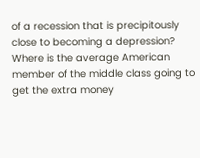of a recession that is precipitously close to becoming a depression? Where is the average American member of the middle class going to get the extra money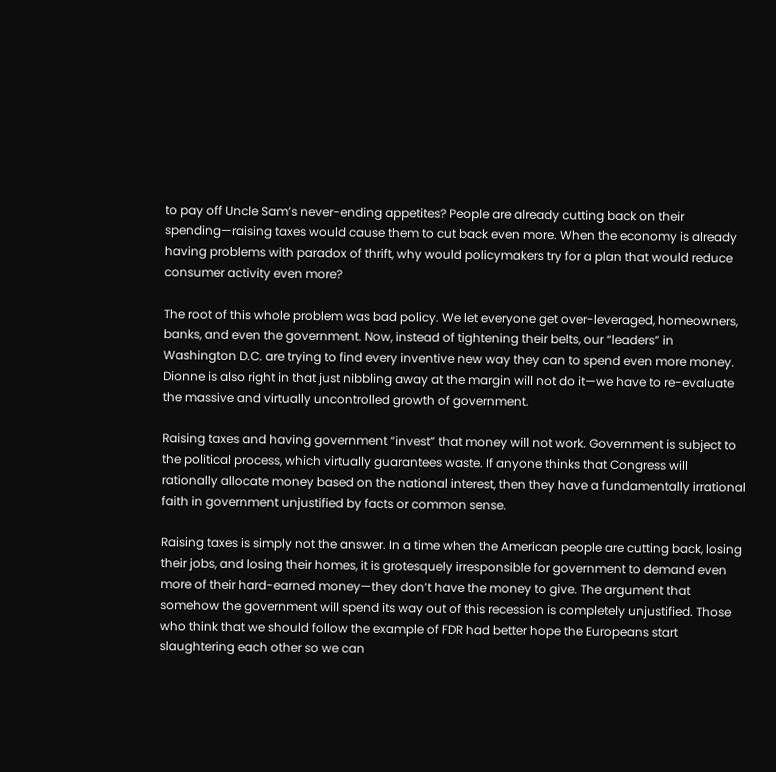to pay off Uncle Sam’s never-ending appetites? People are already cutting back on their spending—raising taxes would cause them to cut back even more. When the economy is already having problems with paradox of thrift, why would policymakers try for a plan that would reduce consumer activity even more?

The root of this whole problem was bad policy. We let everyone get over-leveraged, homeowners, banks, and even the government. Now, instead of tightening their belts, our “leaders” in Washington D.C. are trying to find every inventive new way they can to spend even more money. Dionne is also right in that just nibbling away at the margin will not do it—we have to re-evaluate the massive and virtually uncontrolled growth of government.

Raising taxes and having government “invest” that money will not work. Government is subject to the political process, which virtually guarantees waste. If anyone thinks that Congress will rationally allocate money based on the national interest, then they have a fundamentally irrational faith in government unjustified by facts or common sense.

Raising taxes is simply not the answer. In a time when the American people are cutting back, losing their jobs, and losing their homes, it is grotesquely irresponsible for government to demand even more of their hard-earned money—they don’t have the money to give. The argument that somehow the government will spend its way out of this recession is completely unjustified. Those who think that we should follow the example of FDR had better hope the Europeans start slaughtering each other so we can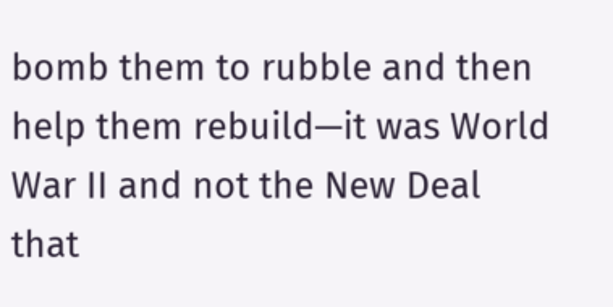bomb them to rubble and then help them rebuild—it was World War II and not the New Deal that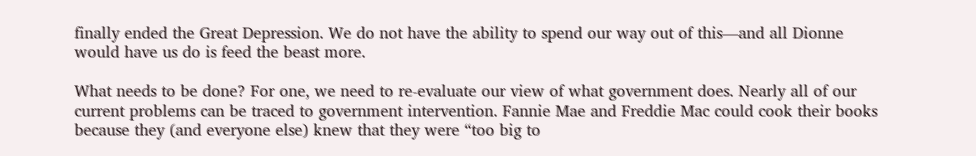finally ended the Great Depression. We do not have the ability to spend our way out of this—and all Dionne would have us do is feed the beast more.

What needs to be done? For one, we need to re-evaluate our view of what government does. Nearly all of our current problems can be traced to government intervention. Fannie Mae and Freddie Mac could cook their books because they (and everyone else) knew that they were “too big to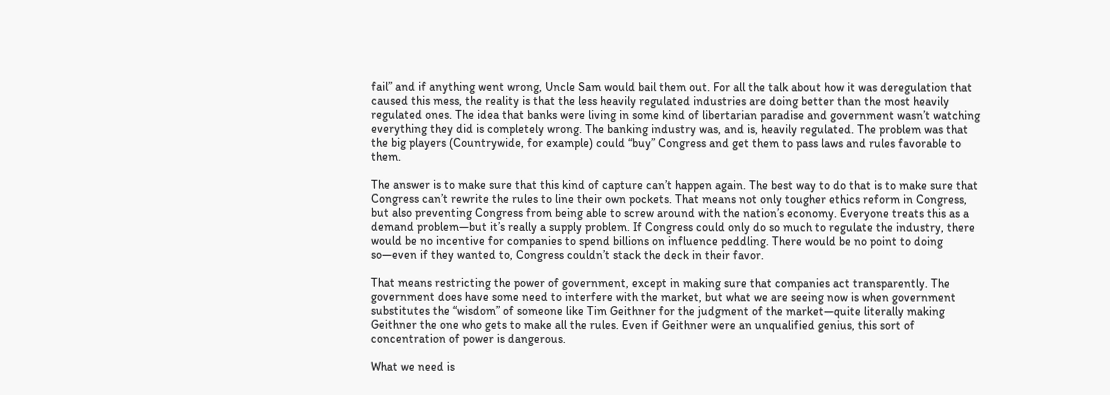fail” and if anything went wrong, Uncle Sam would bail them out. For all the talk about how it was deregulation that caused this mess, the reality is that the less heavily regulated industries are doing better than the most heavily regulated ones. The idea that banks were living in some kind of libertarian paradise and government wasn’t watching everything they did is completely wrong. The banking industry was, and is, heavily regulated. The problem was that the big players (Countrywide, for example) could “buy” Congress and get them to pass laws and rules favorable to them.

The answer is to make sure that this kind of capture can’t happen again. The best way to do that is to make sure that Congress can’t rewrite the rules to line their own pockets. That means not only tougher ethics reform in Congress, but also preventing Congress from being able to screw around with the nation’s economy. Everyone treats this as a demand problem—but it’s really a supply problem. If Congress could only do so much to regulate the industry, there would be no incentive for companies to spend billions on influence peddling. There would be no point to doing so—even if they wanted to, Congress couldn’t stack the deck in their favor.

That means restricting the power of government, except in making sure that companies act transparently. The government does have some need to interfere with the market, but what we are seeing now is when government substitutes the “wisdom” of someone like Tim Geithner for the judgment of the market—quite literally making Geithner the one who gets to make all the rules. Even if Geithner were an unqualified genius, this sort of concentration of power is dangerous.

What we need is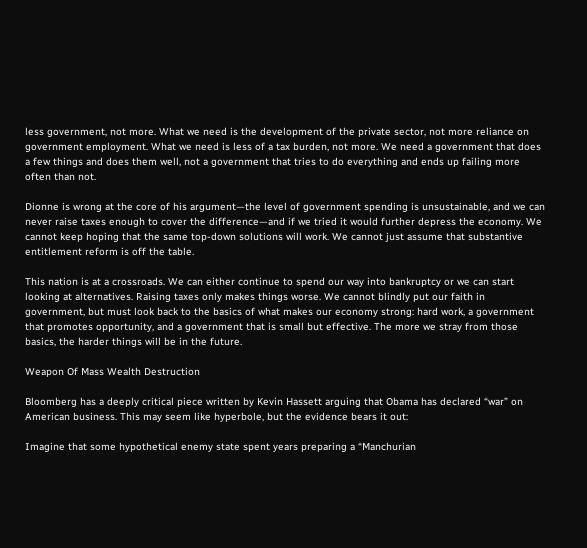less government, not more. What we need is the development of the private sector, not more reliance on government employment. What we need is less of a tax burden, not more. We need a government that does a few things and does them well, not a government that tries to do everything and ends up failing more often than not.

Dionne is wrong at the core of his argument—the level of government spending is unsustainable, and we can never raise taxes enough to cover the difference—and if we tried it would further depress the economy. We cannot keep hoping that the same top-down solutions will work. We cannot just assume that substantive entitlement reform is off the table.

This nation is at a crossroads. We can either continue to spend our way into bankruptcy or we can start looking at alternatives. Raising taxes only makes things worse. We cannot blindly put our faith in government, but must look back to the basics of what makes our economy strong: hard work, a government that promotes opportunity, and a government that is small but effective. The more we stray from those basics, the harder things will be in the future.

Weapon Of Mass Wealth Destruction

Bloomberg has a deeply critical piece written by Kevin Hassett arguing that Obama has declared “war” on American business. This may seem like hyperbole, but the evidence bears it out:

Imagine that some hypothetical enemy state spent years preparing a “Manchurian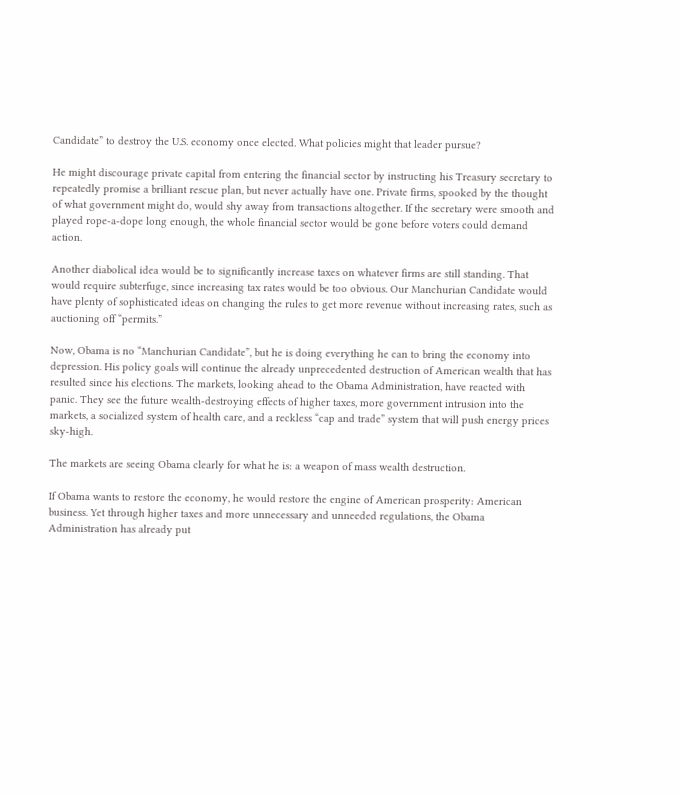Candidate” to destroy the U.S. economy once elected. What policies might that leader pursue?

He might discourage private capital from entering the financial sector by instructing his Treasury secretary to repeatedly promise a brilliant rescue plan, but never actually have one. Private firms, spooked by the thought of what government might do, would shy away from transactions altogether. If the secretary were smooth and played rope-a-dope long enough, the whole financial sector would be gone before voters could demand action.

Another diabolical idea would be to significantly increase taxes on whatever firms are still standing. That would require subterfuge, since increasing tax rates would be too obvious. Our Manchurian Candidate would have plenty of sophisticated ideas on changing the rules to get more revenue without increasing rates, such as auctioning off “permits.”

Now, Obama is no “Manchurian Candidate”, but he is doing everything he can to bring the economy into depression. His policy goals will continue the already unprecedented destruction of American wealth that has resulted since his elections. The markets, looking ahead to the Obama Administration, have reacted with panic. They see the future wealth-destroying effects of higher taxes, more government intrusion into the markets, a socialized system of health care, and a reckless “cap and trade” system that will push energy prices sky-high.

The markets are seeing Obama clearly for what he is: a weapon of mass wealth destruction.

If Obama wants to restore the economy, he would restore the engine of American prosperity: American business. Yet through higher taxes and more unnecessary and unneeded regulations, the Obama Administration has already put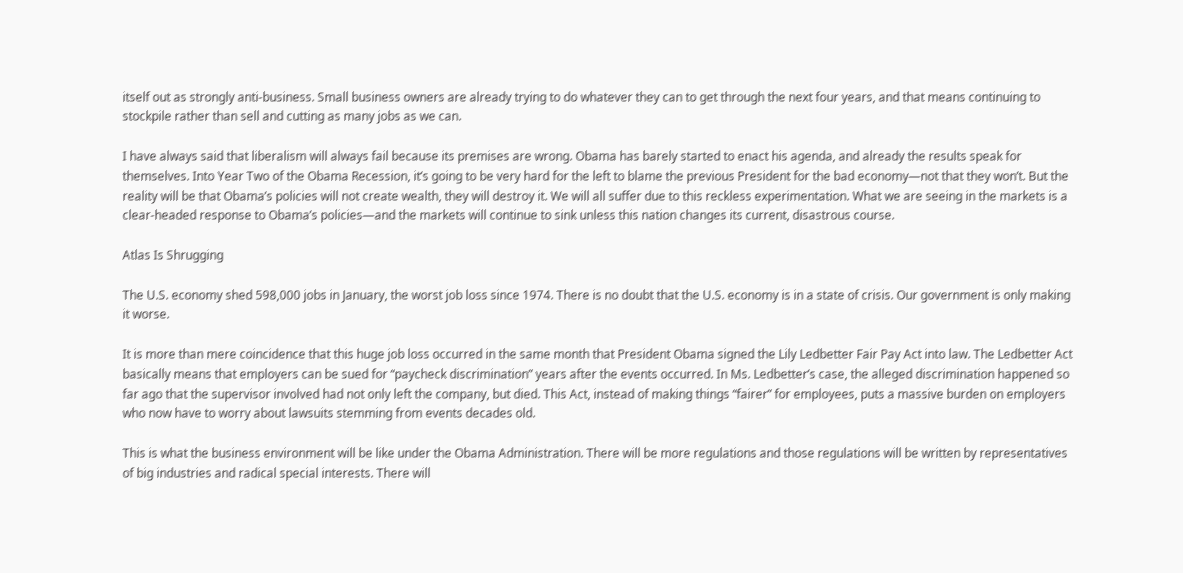itself out as strongly anti-business. Small business owners are already trying to do whatever they can to get through the next four years, and that means continuing to stockpile rather than sell and cutting as many jobs as we can.

I have always said that liberalism will always fail because its premises are wrong. Obama has barely started to enact his agenda, and already the results speak for themselves. Into Year Two of the Obama Recession, it’s going to be very hard for the left to blame the previous President for the bad economy—not that they won’t. But the reality will be that Obama’s policies will not create wealth, they will destroy it. We will all suffer due to this reckless experimentation. What we are seeing in the markets is a clear-headed response to Obama’s policies—and the markets will continue to sink unless this nation changes its current, disastrous course.

Atlas Is Shrugging

The U.S. economy shed 598,000 jobs in January, the worst job loss since 1974. There is no doubt that the U.S. economy is in a state of crisis. Our government is only making it worse.

It is more than mere coincidence that this huge job loss occurred in the same month that President Obama signed the Lily Ledbetter Fair Pay Act into law. The Ledbetter Act basically means that employers can be sued for “paycheck discrimination” years after the events occurred. In Ms. Ledbetter’s case, the alleged discrimination happened so far ago that the supervisor involved had not only left the company, but died. This Act, instead of making things “fairer” for employees, puts a massive burden on employers who now have to worry about lawsuits stemming from events decades old.

This is what the business environment will be like under the Obama Administration. There will be more regulations and those regulations will be written by representatives of big industries and radical special interests. There will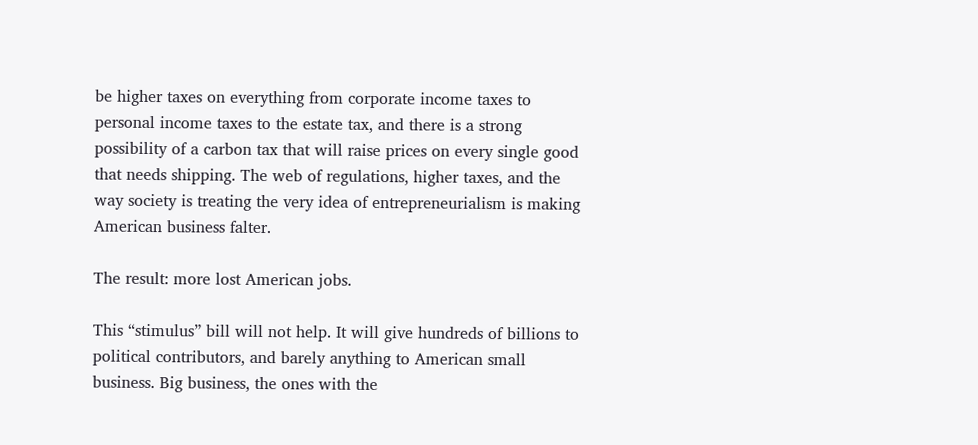be higher taxes on everything from corporate income taxes to personal income taxes to the estate tax, and there is a strong possibility of a carbon tax that will raise prices on every single good that needs shipping. The web of regulations, higher taxes, and the way society is treating the very idea of entrepreneurialism is making American business falter.

The result: more lost American jobs.

This “stimulus” bill will not help. It will give hundreds of billions to political contributors, and barely anything to American small business. Big business, the ones with the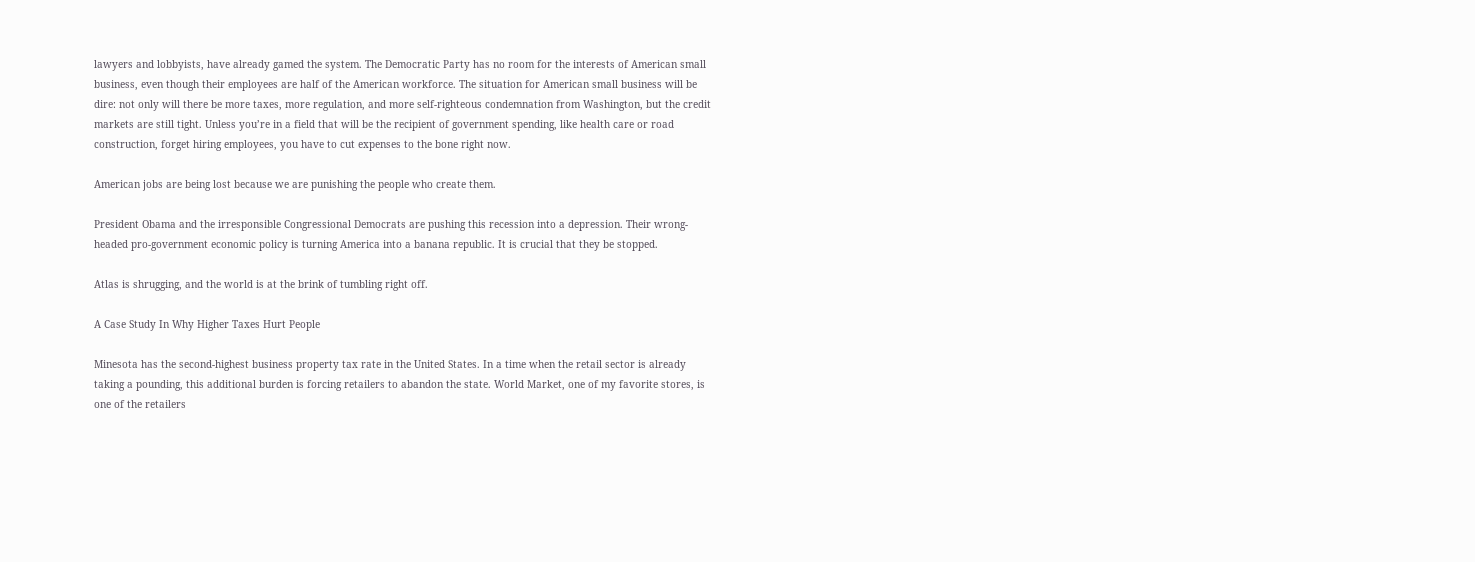lawyers and lobbyists, have already gamed the system. The Democratic Party has no room for the interests of American small business, even though their employees are half of the American workforce. The situation for American small business will be dire: not only will there be more taxes, more regulation, and more self-righteous condemnation from Washington, but the credit markets are still tight. Unless you’re in a field that will be the recipient of government spending, like health care or road construction, forget hiring employees, you have to cut expenses to the bone right now.

American jobs are being lost because we are punishing the people who create them.

President Obama and the irresponsible Congressional Democrats are pushing this recession into a depression. Their wrong-headed pro-government economic policy is turning America into a banana republic. It is crucial that they be stopped.

Atlas is shrugging, and the world is at the brink of tumbling right off.

A Case Study In Why Higher Taxes Hurt People

Minesota has the second-highest business property tax rate in the United States. In a time when the retail sector is already taking a pounding, this additional burden is forcing retailers to abandon the state. World Market, one of my favorite stores, is one of the retailers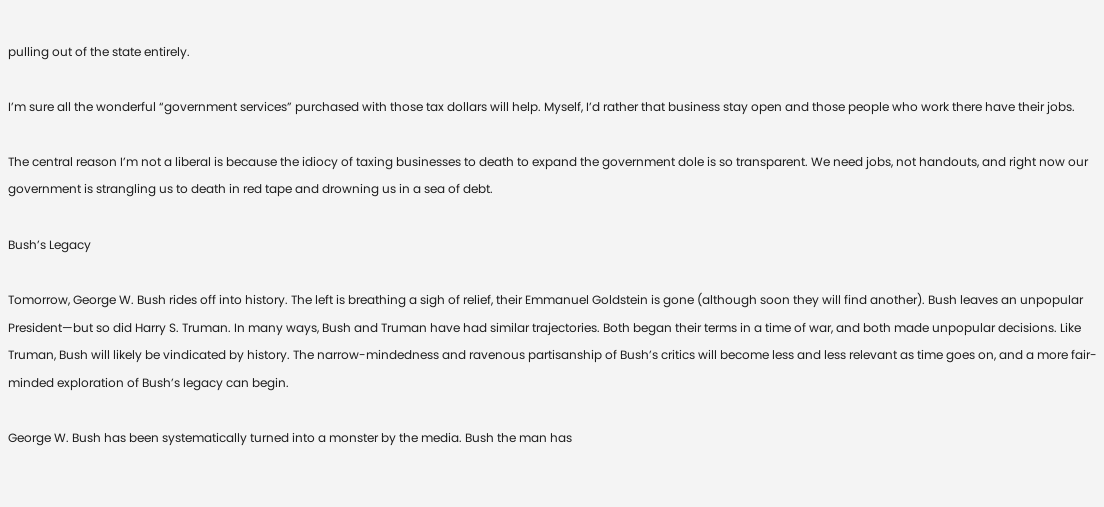pulling out of the state entirely.

I’m sure all the wonderful “government services” purchased with those tax dollars will help. Myself, I’d rather that business stay open and those people who work there have their jobs.

The central reason I’m not a liberal is because the idiocy of taxing businesses to death to expand the government dole is so transparent. We need jobs, not handouts, and right now our government is strangling us to death in red tape and drowning us in a sea of debt.

Bush’s Legacy

Tomorrow, George W. Bush rides off into history. The left is breathing a sigh of relief, their Emmanuel Goldstein is gone (although soon they will find another). Bush leaves an unpopular President—but so did Harry S. Truman. In many ways, Bush and Truman have had similar trajectories. Both began their terms in a time of war, and both made unpopular decisions. Like Truman, Bush will likely be vindicated by history. The narrow-mindedness and ravenous partisanship of Bush’s critics will become less and less relevant as time goes on, and a more fair-minded exploration of Bush’s legacy can begin.

George W. Bush has been systematically turned into a monster by the media. Bush the man has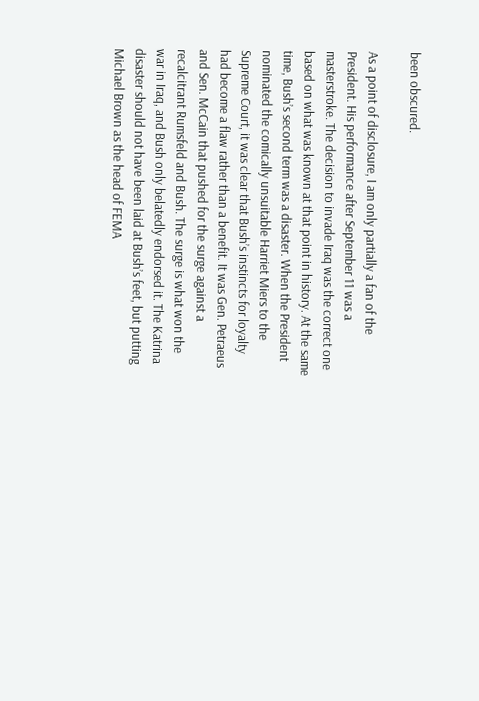been obscured.

As a point of disclosure, I am only partially a fan of the President. His performance after September 11 was a masterstroke. The decision to invade Iraq was the correct one based on what was known at that point in history. At the same time, Bush’s second term was a disaster. When the President nominated the comically unsuitable Harriet Miers to the Supreme Court, it was clear that Bush’s instincts for loyalty had become a flaw rather than a benefit. It was Gen. Petraeus and Sen. McCain that pushed for the surge against a recalcitrant Rumsfeld and Bush. The surge is what won the war in Iraq, and Bush only belatedly endorsed it. The Katrina disaster should not have been laid at Bush’s feet, but putting Michael Brown as the head of FEMA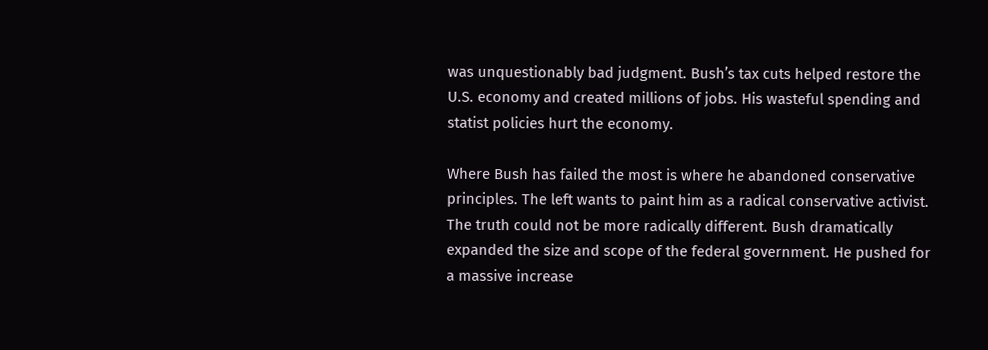was unquestionably bad judgment. Bush’s tax cuts helped restore the U.S. economy and created millions of jobs. His wasteful spending and statist policies hurt the economy.

Where Bush has failed the most is where he abandoned conservative principles. The left wants to paint him as a radical conservative activist. The truth could not be more radically different. Bush dramatically expanded the size and scope of the federal government. He pushed for a massive increase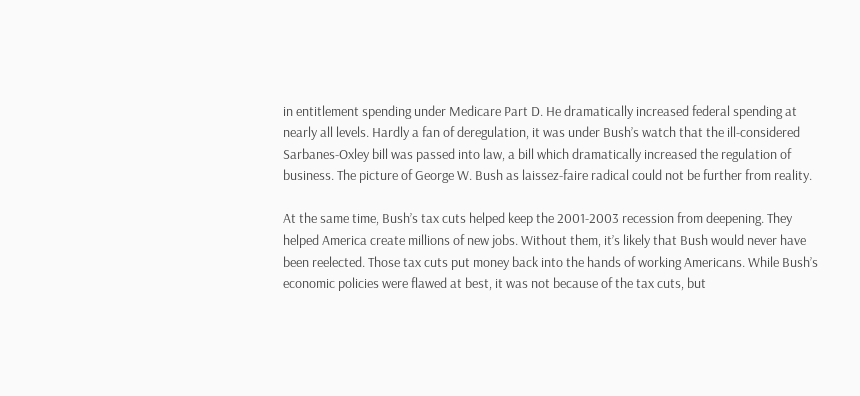in entitlement spending under Medicare Part D. He dramatically increased federal spending at nearly all levels. Hardly a fan of deregulation, it was under Bush’s watch that the ill-considered Sarbanes-Oxley bill was passed into law, a bill which dramatically increased the regulation of business. The picture of George W. Bush as laissez-faire radical could not be further from reality.

At the same time, Bush’s tax cuts helped keep the 2001-2003 recession from deepening. They helped America create millions of new jobs. Without them, it’s likely that Bush would never have been reelected. Those tax cuts put money back into the hands of working Americans. While Bush’s economic policies were flawed at best, it was not because of the tax cuts, but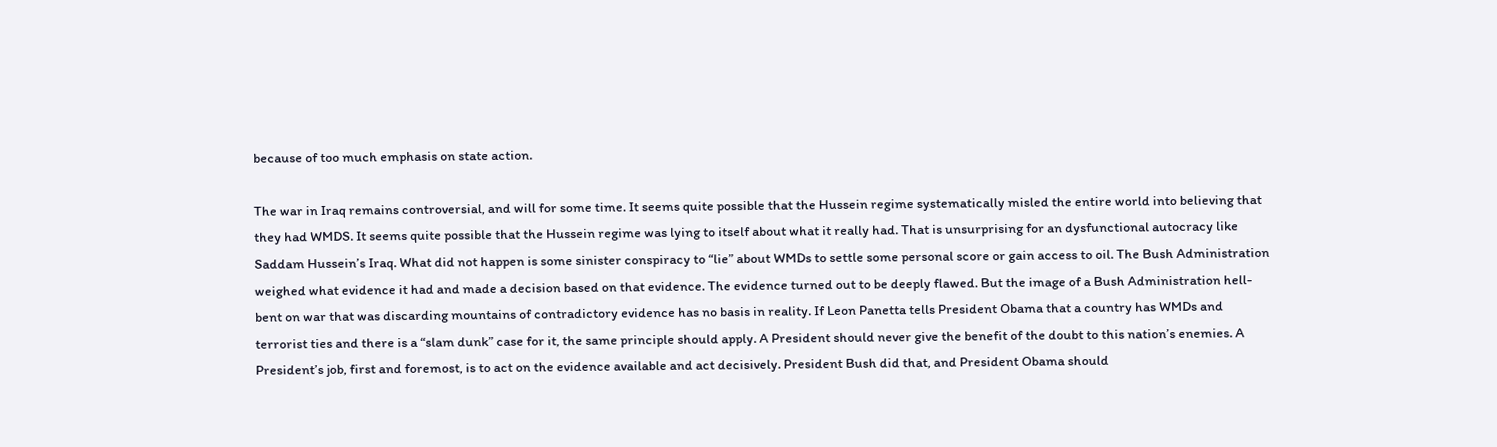because of too much emphasis on state action.

The war in Iraq remains controversial, and will for some time. It seems quite possible that the Hussein regime systematically misled the entire world into believing that they had WMDS. It seems quite possible that the Hussein regime was lying to itself about what it really had. That is unsurprising for an dysfunctional autocracy like Saddam Hussein’s Iraq. What did not happen is some sinister conspiracy to “lie” about WMDs to settle some personal score or gain access to oil. The Bush Administration weighed what evidence it had and made a decision based on that evidence. The evidence turned out to be deeply flawed. But the image of a Bush Administration hell-bent on war that was discarding mountains of contradictory evidence has no basis in reality. If Leon Panetta tells President Obama that a country has WMDs and terrorist ties and there is a “slam dunk” case for it, the same principle should apply. A President should never give the benefit of the doubt to this nation’s enemies. A President’s job, first and foremost, is to act on the evidence available and act decisively. President Bush did that, and President Obama should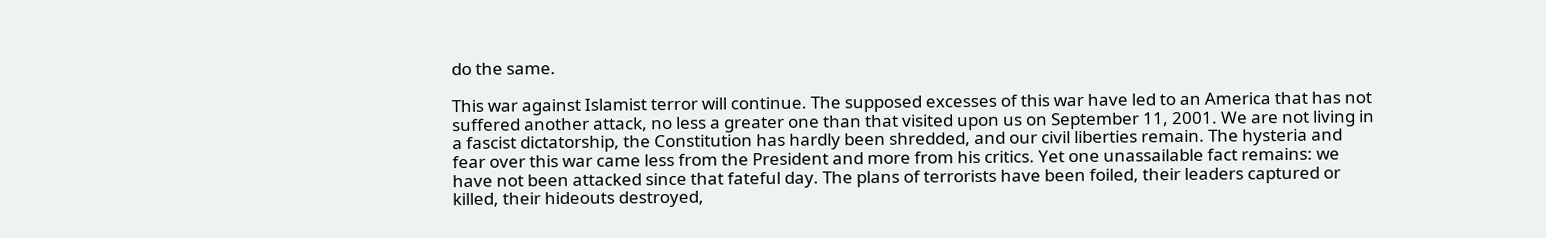do the same.

This war against Islamist terror will continue. The supposed excesses of this war have led to an America that has not suffered another attack, no less a greater one than that visited upon us on September 11, 2001. We are not living in a fascist dictatorship, the Constitution has hardly been shredded, and our civil liberties remain. The hysteria and fear over this war came less from the President and more from his critics. Yet one unassailable fact remains: we have not been attacked since that fateful day. The plans of terrorists have been foiled, their leaders captured or killed, their hideouts destroyed,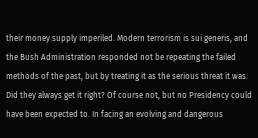their money supply imperiled. Modern terrorism is sui generis, and the Bush Administration responded not be repeating the failed methods of the past, but by treating it as the serious threat it was. Did they always get it right? Of course not, but no Presidency could have been expected to. In facing an evolving and dangerous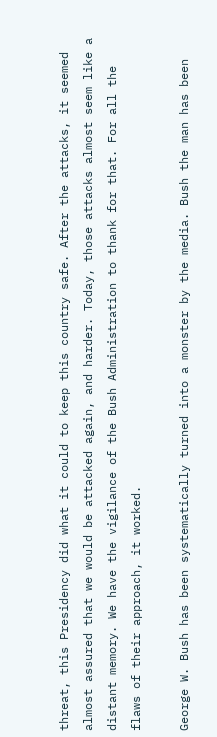threat, this Presidency did what it could to keep this country safe. After the attacks, it seemed almost assured that we would be attacked again, and harder. Today, those attacks almost seem like a distant memory. We have the vigilance of the Bush Administration to thank for that. For all the flaws of their approach, it worked.

George W. Bush has been systematically turned into a monster by the media. Bush the man has been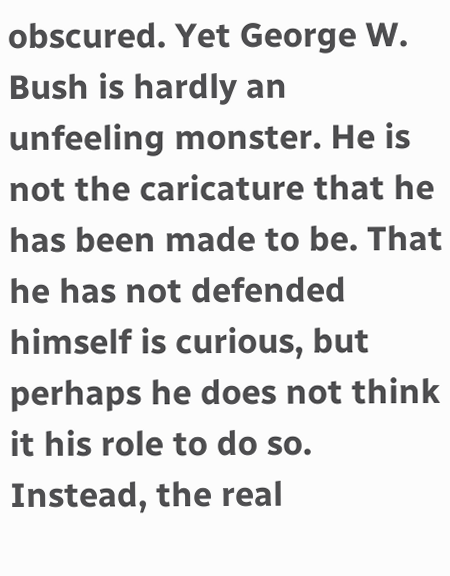obscured. Yet George W. Bush is hardly an unfeeling monster. He is not the caricature that he has been made to be. That he has not defended himself is curious, but perhaps he does not think it his role to do so. Instead, the real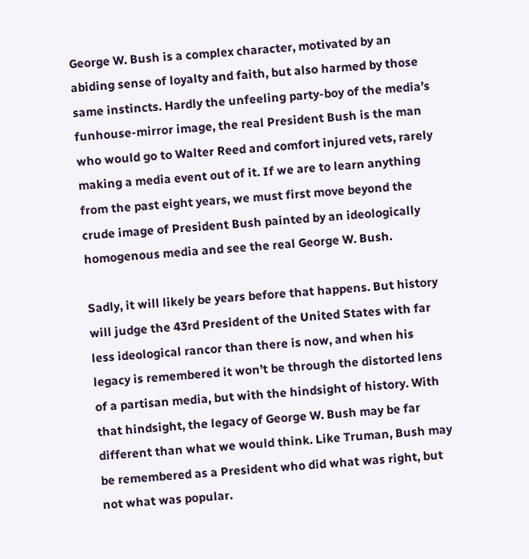George W. Bush is a complex character, motivated by an abiding sense of loyalty and faith, but also harmed by those same instincts. Hardly the unfeeling party-boy of the media’s funhouse-mirror image, the real President Bush is the man who would go to Walter Reed and comfort injured vets, rarely making a media event out of it. If we are to learn anything from the past eight years, we must first move beyond the crude image of President Bush painted by an ideologically homogenous media and see the real George W. Bush.

Sadly, it will likely be years before that happens. But history will judge the 43rd President of the United States with far less ideological rancor than there is now, and when his legacy is remembered it won’t be through the distorted lens of a partisan media, but with the hindsight of history. With that hindsight, the legacy of George W. Bush may be far different than what we would think. Like Truman, Bush may be remembered as a President who did what was right, but not what was popular.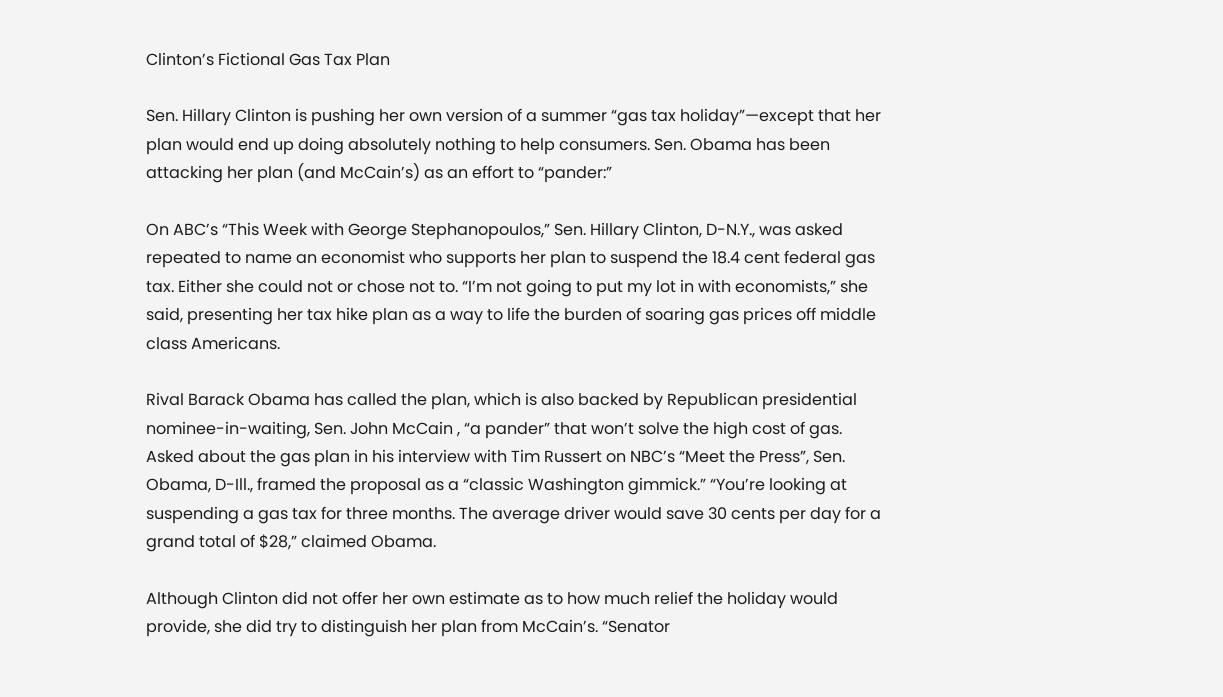Clinton’s Fictional Gas Tax Plan

Sen. Hillary Clinton is pushing her own version of a summer “gas tax holiday”—except that her plan would end up doing absolutely nothing to help consumers. Sen. Obama has been attacking her plan (and McCain’s) as an effort to “pander:”

On ABC’s “This Week with George Stephanopoulos,” Sen. Hillary Clinton, D-N.Y., was asked repeated to name an economist who supports her plan to suspend the 18.4 cent federal gas tax. Either she could not or chose not to. “I’m not going to put my lot in with economists,” she said, presenting her tax hike plan as a way to life the burden of soaring gas prices off middle class Americans.

Rival Barack Obama has called the plan, which is also backed by Republican presidential nominee-in-waiting, Sen. John McCain , “a pander” that won’t solve the high cost of gas. Asked about the gas plan in his interview with Tim Russert on NBC’s “Meet the Press”, Sen. Obama, D-Ill., framed the proposal as a “classic Washington gimmick.” “You’re looking at suspending a gas tax for three months. The average driver would save 30 cents per day for a grand total of $28,” claimed Obama.

Although Clinton did not offer her own estimate as to how much relief the holiday would provide, she did try to distinguish her plan from McCain’s. “Senator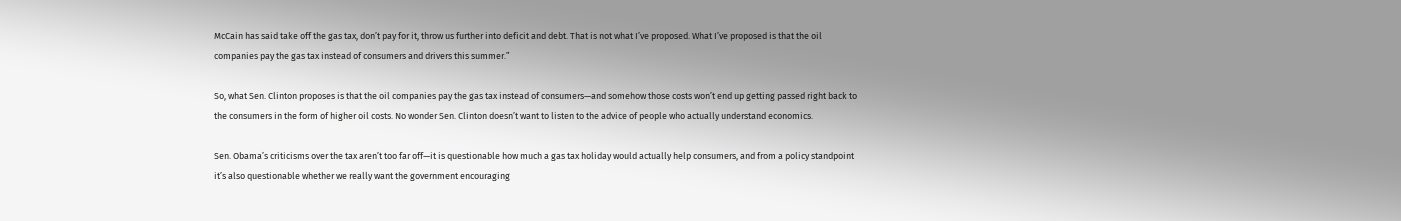McCain has said take off the gas tax, don’t pay for it, throw us further into deficit and debt. That is not what I’ve proposed. What I’ve proposed is that the oil companies pay the gas tax instead of consumers and drivers this summer.”

So, what Sen. Clinton proposes is that the oil companies pay the gas tax instead of consumers—and somehow those costs won’t end up getting passed right back to the consumers in the form of higher oil costs. No wonder Sen. Clinton doesn’t want to listen to the advice of people who actually understand economics.

Sen. Obama’s criticisms over the tax aren’t too far off—it is questionable how much a gas tax holiday would actually help consumers, and from a policy standpoint it’s also questionable whether we really want the government encouraging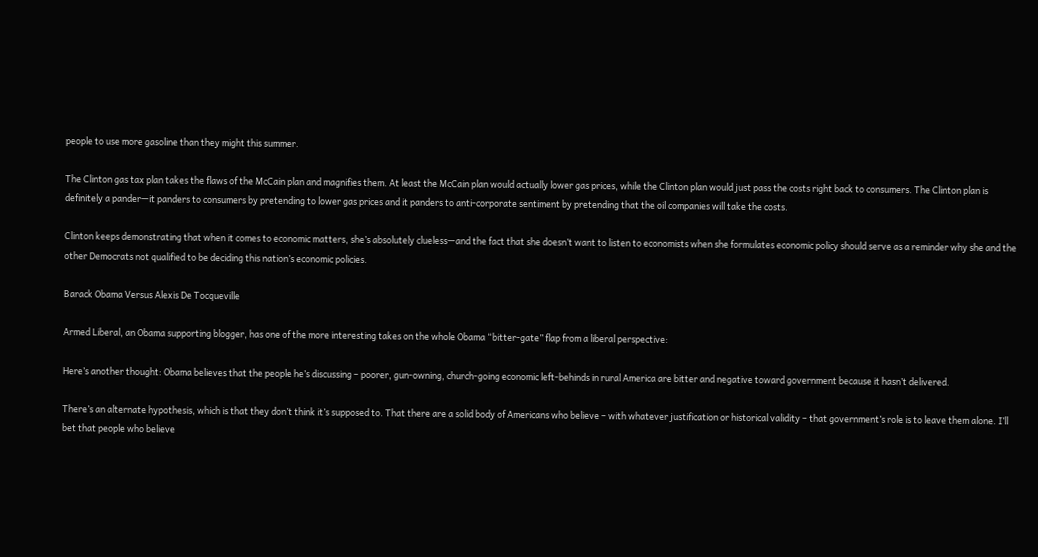people to use more gasoline than they might this summer.

The Clinton gas tax plan takes the flaws of the McCain plan and magnifies them. At least the McCain plan would actually lower gas prices, while the Clinton plan would just pass the costs right back to consumers. The Clinton plan is definitely a pander—it panders to consumers by pretending to lower gas prices and it panders to anti-corporate sentiment by pretending that the oil companies will take the costs.

Clinton keeps demonstrating that when it comes to economic matters, she’s absolutely clueless—and the fact that she doesn’t want to listen to economists when she formulates economic policy should serve as a reminder why she and the other Democrats not qualified to be deciding this nation’s economic policies.

Barack Obama Versus Alexis De Tocqueville

Armed Liberal, an Obama supporting blogger, has one of the more interesting takes on the whole Obama “bitter-gate” flap from a liberal perspective:

Here’s another thought: Obama believes that the people he’s discussing – poorer, gun-owning, church-going economic left-behinds in rural America are bitter and negative toward government because it hasn’t delivered.

There’s an alternate hypothesis, which is that they don’t think it’s supposed to. That there are a solid body of Americans who believe – with whatever justification or historical validity – that government’s role is to leave them alone. I’ll bet that people who believe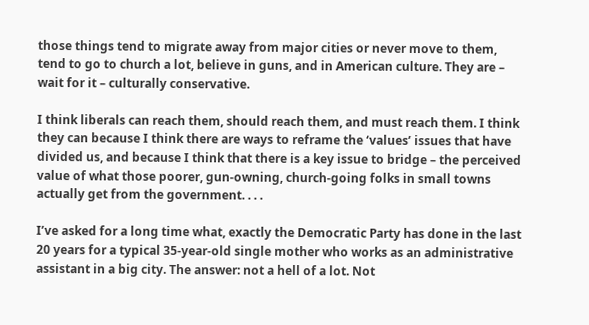those things tend to migrate away from major cities or never move to them, tend to go to church a lot, believe in guns, and in American culture. They are – wait for it – culturally conservative.

I think liberals can reach them, should reach them, and must reach them. I think they can because I think there are ways to reframe the ‘values’ issues that have divided us, and because I think that there is a key issue to bridge – the perceived value of what those poorer, gun-owning, church-going folks in small towns actually get from the government. . . .

I’ve asked for a long time what, exactly the Democratic Party has done in the last 20 years for a typical 35-year-old single mother who works as an administrative assistant in a big city. The answer: not a hell of a lot. Not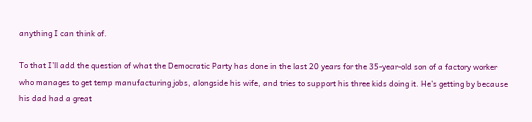anything I can think of.

To that I’ll add the question of what the Democratic Party has done in the last 20 years for the 35-year-old son of a factory worker who manages to get temp manufacturing jobs, alongside his wife, and tries to support his three kids doing it. He’s getting by because his dad had a great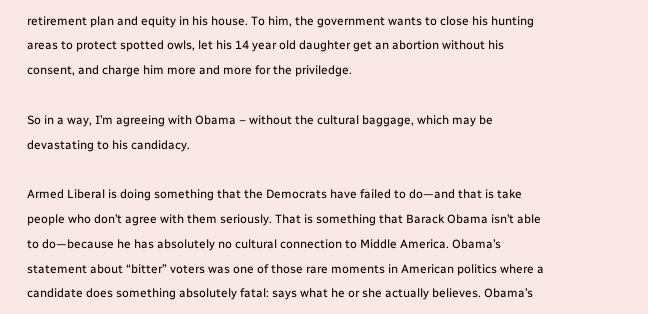retirement plan and equity in his house. To him, the government wants to close his hunting areas to protect spotted owls, let his 14 year old daughter get an abortion without his consent, and charge him more and more for the priviledge.

So in a way, I’m agreeing with Obama – without the cultural baggage, which may be devastating to his candidacy.

Armed Liberal is doing something that the Democrats have failed to do—and that is take people who don’t agree with them seriously. That is something that Barack Obama isn’t able to do—because he has absolutely no cultural connection to Middle America. Obama’s statement about “bitter” voters was one of those rare moments in American politics where a candidate does something absolutely fatal: says what he or she actually believes. Obama’s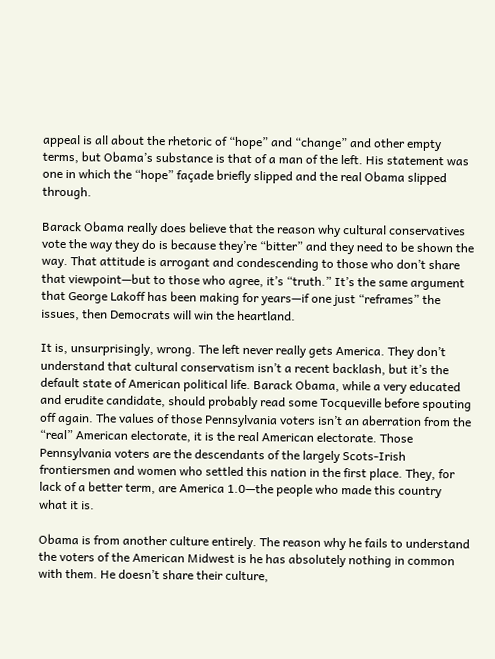appeal is all about the rhetoric of “hope” and “change” and other empty terms, but Obama’s substance is that of a man of the left. His statement was one in which the “hope” façade briefly slipped and the real Obama slipped through.

Barack Obama really does believe that the reason why cultural conservatives vote the way they do is because they’re “bitter” and they need to be shown the way. That attitude is arrogant and condescending to those who don’t share that viewpoint—but to those who agree, it’s “truth.” It’s the same argument that George Lakoff has been making for years—if one just “reframes” the issues, then Democrats will win the heartland.

It is, unsurprisingly, wrong. The left never really gets America. They don’t understand that cultural conservatism isn’t a recent backlash, but it’s the default state of American political life. Barack Obama, while a very educated and erudite candidate, should probably read some Tocqueville before spouting off again. The values of those Pennsylvania voters isn’t an aberration from the “real” American electorate, it is the real American electorate. Those Pennsylvania voters are the descendants of the largely Scots-Irish frontiersmen and women who settled this nation in the first place. They, for lack of a better term, are America 1.0—the people who made this country what it is.

Obama is from another culture entirely. The reason why he fails to understand the voters of the American Midwest is he has absolutely nothing in common with them. He doesn’t share their culture,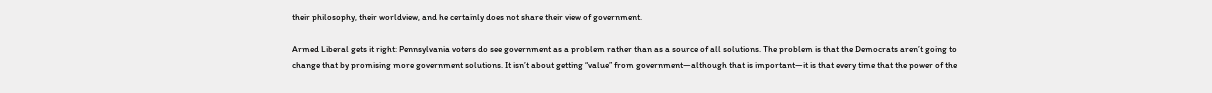their philosophy, their worldview, and he certainly does not share their view of government.

Armed Liberal gets it right: Pennsylvania voters do see government as a problem rather than as a source of all solutions. The problem is that the Democrats aren’t going to change that by promising more government solutions. It isn’t about getting “value” from government—although that is important—it is that every time that the power of the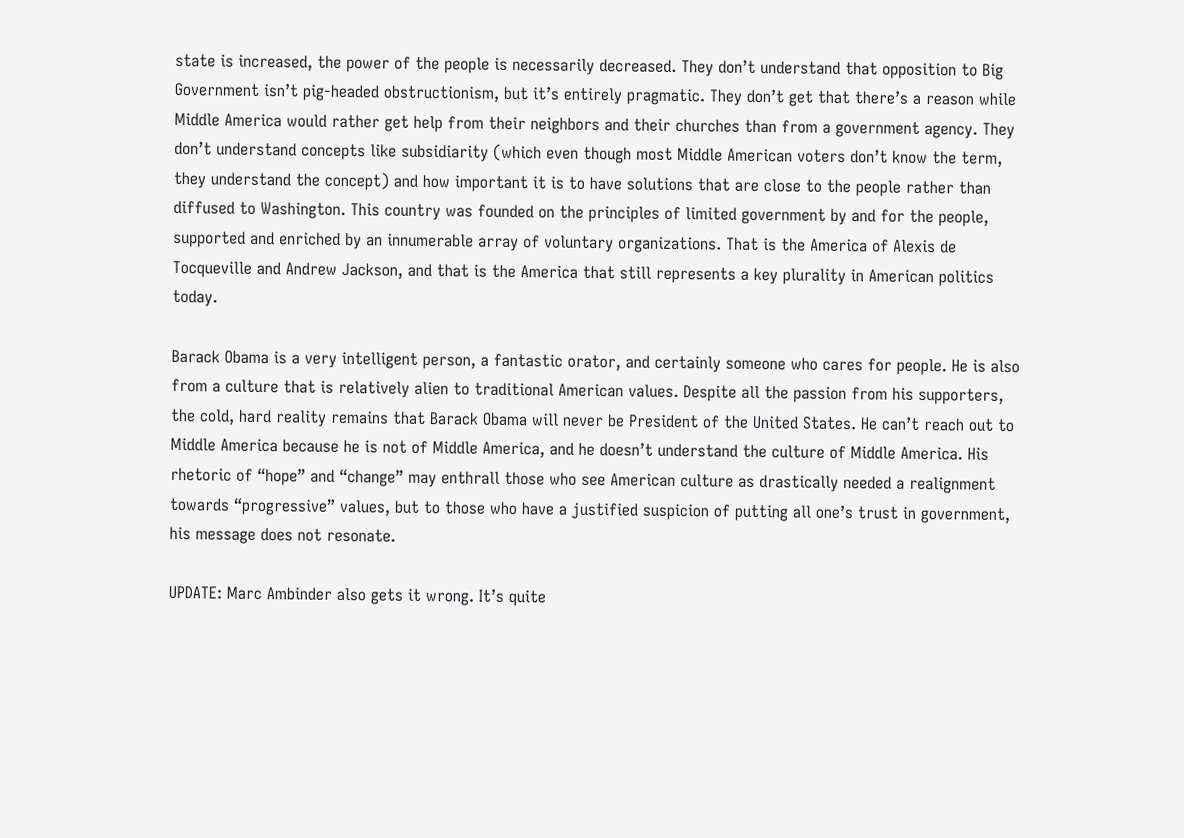state is increased, the power of the people is necessarily decreased. They don’t understand that opposition to Big Government isn’t pig-headed obstructionism, but it’s entirely pragmatic. They don’t get that there’s a reason while Middle America would rather get help from their neighbors and their churches than from a government agency. They don’t understand concepts like subsidiarity (which even though most Middle American voters don’t know the term, they understand the concept) and how important it is to have solutions that are close to the people rather than diffused to Washington. This country was founded on the principles of limited government by and for the people, supported and enriched by an innumerable array of voluntary organizations. That is the America of Alexis de Tocqueville and Andrew Jackson, and that is the America that still represents a key plurality in American politics today.

Barack Obama is a very intelligent person, a fantastic orator, and certainly someone who cares for people. He is also from a culture that is relatively alien to traditional American values. Despite all the passion from his supporters, the cold, hard reality remains that Barack Obama will never be President of the United States. He can’t reach out to Middle America because he is not of Middle America, and he doesn’t understand the culture of Middle America. His rhetoric of “hope” and “change” may enthrall those who see American culture as drastically needed a realignment towards “progressive” values, but to those who have a justified suspicion of putting all one’s trust in government, his message does not resonate.

UPDATE: Marc Ambinder also gets it wrong. It’s quite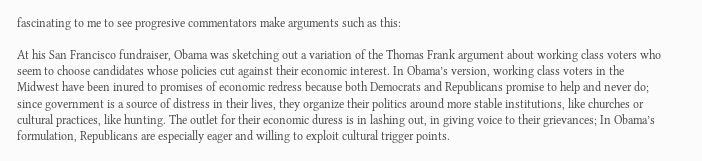fascinating to me to see progresive commentators make arguments such as this:

At his San Francisco fundraiser, Obama was sketching out a variation of the Thomas Frank argument about working class voters who seem to choose candidates whose policies cut against their economic interest. In Obama’s version, working class voters in the Midwest have been inured to promises of economic redress because both Democrats and Republicans promise to help and never do; since government is a source of distress in their lives, they organize their politics around more stable institutions, like churches or cultural practices, like hunting. The outlet for their economic duress is in lashing out, in giving voice to their grievances; In Obama’s formulation, Republicans are especially eager and willing to exploit cultural trigger points.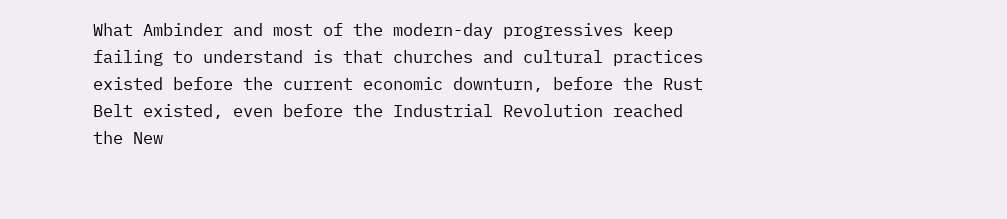What Ambinder and most of the modern-day progressives keep failing to understand is that churches and cultural practices existed before the current economic downturn, before the Rust Belt existed, even before the Industrial Revolution reached the New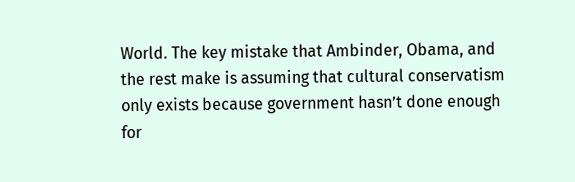World. The key mistake that Ambinder, Obama, and the rest make is assuming that cultural conservatism only exists because government hasn’t done enough for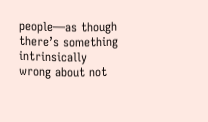people—as though there’s something intrinsically wrong about not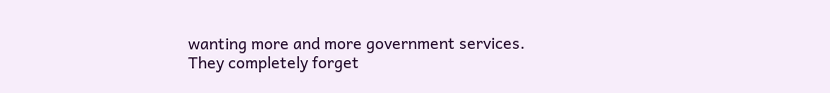wanting more and more government services. They completely forget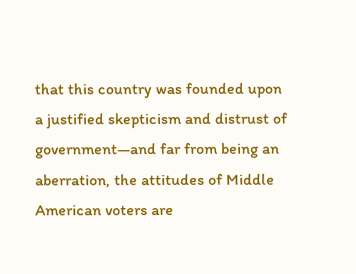that this country was founded upon a justified skepticism and distrust of government—and far from being an aberration, the attitudes of Middle American voters are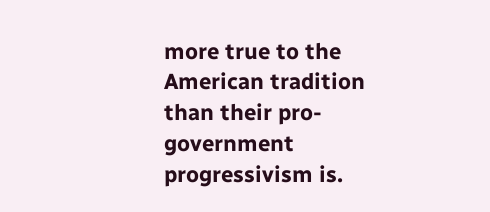more true to the American tradition than their pro-government progressivism is.